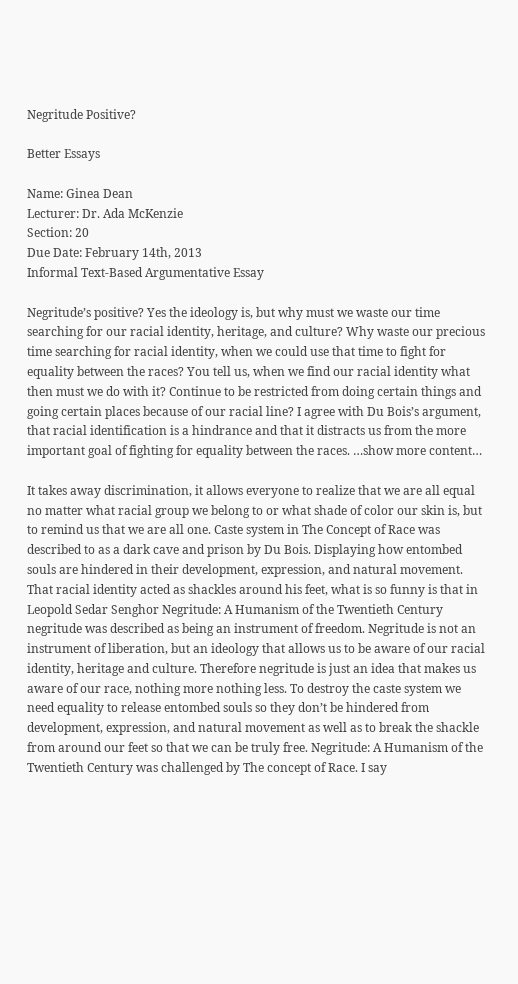Negritude Positive?

Better Essays

Name: Ginea Dean
Lecturer: Dr. Ada McKenzie
Section: 20
Due Date: February 14th, 2013
Informal Text-Based Argumentative Essay

Negritude’s positive? Yes the ideology is, but why must we waste our time searching for our racial identity, heritage, and culture? Why waste our precious time searching for racial identity, when we could use that time to fight for equality between the races? You tell us, when we find our racial identity what then must we do with it? Continue to be restricted from doing certain things and going certain places because of our racial line? I agree with Du Bois’s argument, that racial identification is a hindrance and that it distracts us from the more important goal of fighting for equality between the races. …show more content…

It takes away discrimination, it allows everyone to realize that we are all equal no matter what racial group we belong to or what shade of color our skin is, but to remind us that we are all one. Caste system in The Concept of Race was described to as a dark cave and prison by Du Bois. Displaying how entombed souls are hindered in their development, expression, and natural movement. That racial identity acted as shackles around his feet, what is so funny is that in Leopold Sedar Senghor Negritude: A Humanism of the Twentieth Century negritude was described as being an instrument of freedom. Negritude is not an instrument of liberation, but an ideology that allows us to be aware of our racial identity, heritage and culture. Therefore negritude is just an idea that makes us aware of our race, nothing more nothing less. To destroy the caste system we need equality to release entombed souls so they don’t be hindered from development, expression, and natural movement as well as to break the shackle from around our feet so that we can be truly free. Negritude: A Humanism of the Twentieth Century was challenged by The concept of Race. I say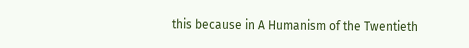this because in A Humanism of the Twentieth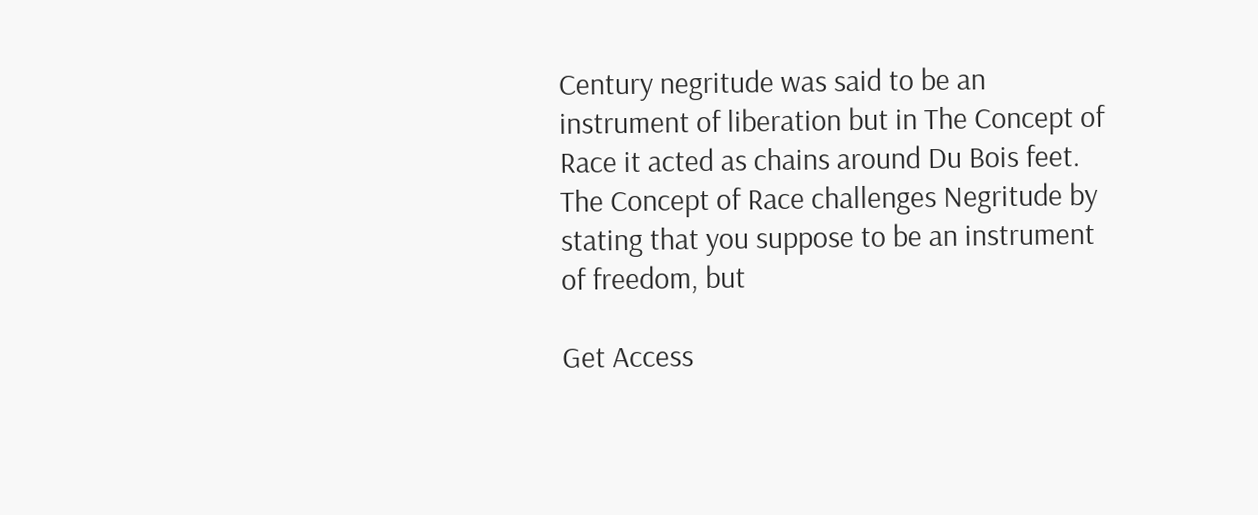Century negritude was said to be an instrument of liberation but in The Concept of Race it acted as chains around Du Bois feet. The Concept of Race challenges Negritude by stating that you suppose to be an instrument of freedom, but

Get Access